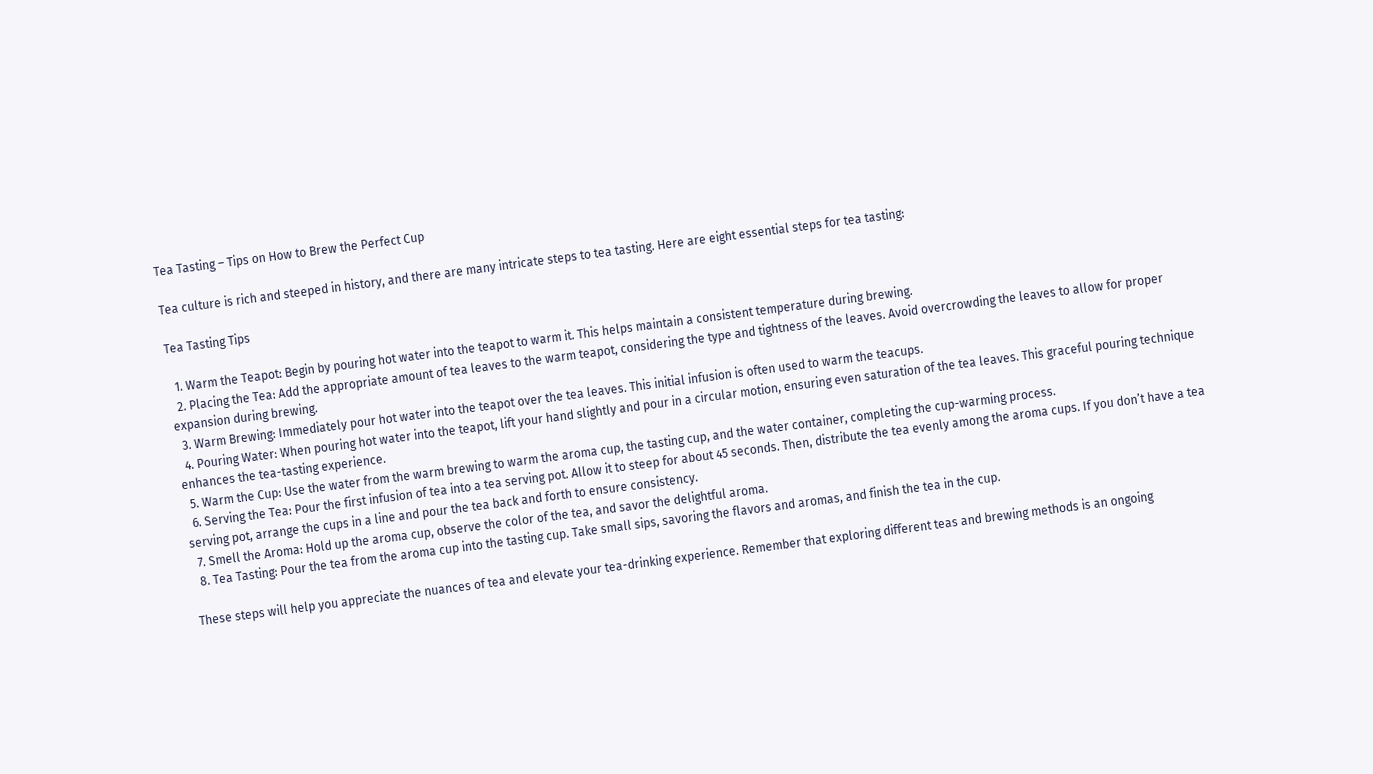Tea Tasting – Tips on How to Brew the Perfect Cup

Tea culture is rich and steeped in history, and there are many intricate steps to tea tasting. Here are eight essential steps for tea tasting:

Tea Tasting Tips

  1. Warm the Teapot: Begin by pouring hot water into the teapot to warm it. This helps maintain a consistent temperature during brewing.
  2. Placing the Tea: Add the appropriate amount of tea leaves to the warm teapot, considering the type and tightness of the leaves. Avoid overcrowding the leaves to allow for proper expansion during brewing.
  3. Warm Brewing: Immediately pour hot water into the teapot over the tea leaves. This initial infusion is often used to warm the teacups.
  4. Pouring Water: When pouring hot water into the teapot, lift your hand slightly and pour in a circular motion, ensuring even saturation of the tea leaves. This graceful pouring technique enhances the tea-tasting experience.
  5. Warm the Cup: Use the water from the warm brewing to warm the aroma cup, the tasting cup, and the water container, completing the cup-warming process.
  6. Serving the Tea: Pour the first infusion of tea into a tea serving pot. Allow it to steep for about 45 seconds. Then, distribute the tea evenly among the aroma cups. If you don’t have a tea serving pot, arrange the cups in a line and pour the tea back and forth to ensure consistency.
  7. Smell the Aroma: Hold up the aroma cup, observe the color of the tea, and savor the delightful aroma.
  8. Tea Tasting: Pour the tea from the aroma cup into the tasting cup. Take small sips, savoring the flavors and aromas, and finish the tea in the cup.

These steps will help you appreciate the nuances of tea and elevate your tea-drinking experience. Remember that exploring different teas and brewing methods is an ongoing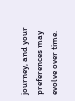journey, and your preferences may evolve over time.